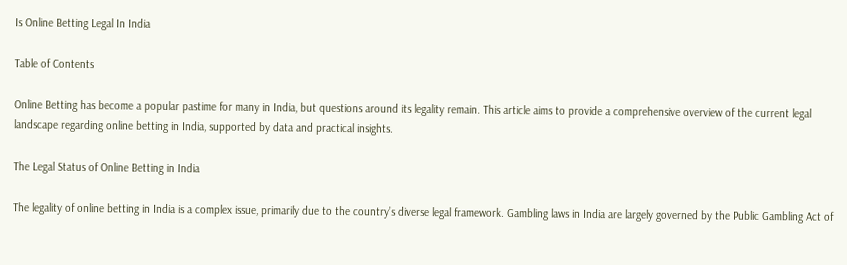Is Online Betting Legal In India

Table of Contents

Online Betting has become a popular pastime for many in India, but questions around its legality remain. This article aims to provide a comprehensive overview of the current legal landscape regarding online betting in India, supported by data and practical insights.

The Legal Status of Online Betting in India

The legality of online betting in India is a complex issue, primarily due to the country’s diverse legal framework. Gambling laws in India are largely governed by the Public Gambling Act of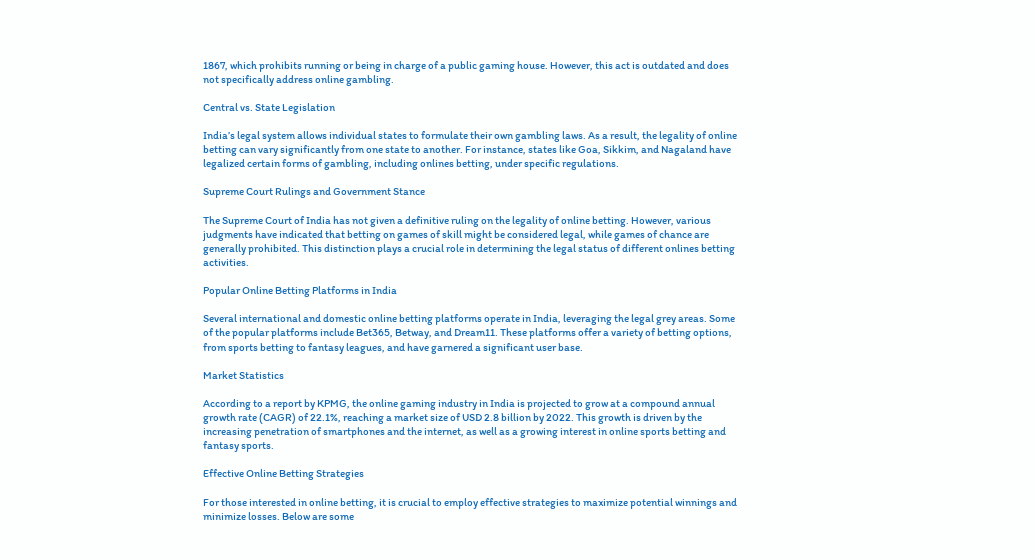1867, which prohibits running or being in charge of a public gaming house. However, this act is outdated and does not specifically address online gambling.

Central vs. State Legislation

India’s legal system allows individual states to formulate their own gambling laws. As a result, the legality of online betting can vary significantly from one state to another. For instance, states like Goa, Sikkim, and Nagaland have legalized certain forms of gambling, including onlines betting, under specific regulations.

Supreme Court Rulings and Government Stance

The Supreme Court of India has not given a definitive ruling on the legality of online betting. However, various judgments have indicated that betting on games of skill might be considered legal, while games of chance are generally prohibited. This distinction plays a crucial role in determining the legal status of different onlines betting activities.

Popular Online Betting Platforms in India

Several international and domestic online betting platforms operate in India, leveraging the legal grey areas. Some of the popular platforms include Bet365, Betway, and Dream11. These platforms offer a variety of betting options, from sports betting to fantasy leagues, and have garnered a significant user base.

Market Statistics

According to a report by KPMG, the online gaming industry in India is projected to grow at a compound annual growth rate (CAGR) of 22.1%, reaching a market size of USD 2.8 billion by 2022. This growth is driven by the increasing penetration of smartphones and the internet, as well as a growing interest in online sports betting and fantasy sports.

Effective Online Betting Strategies

For those interested in online betting, it is crucial to employ effective strategies to maximize potential winnings and minimize losses. Below are some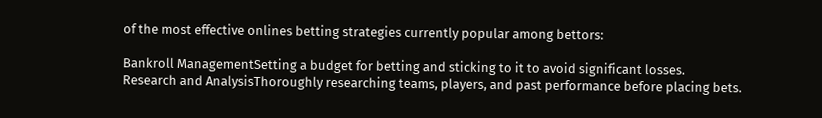of the most effective onlines betting strategies currently popular among bettors:

Bankroll ManagementSetting a budget for betting and sticking to it to avoid significant losses.
Research and AnalysisThoroughly researching teams, players, and past performance before placing bets.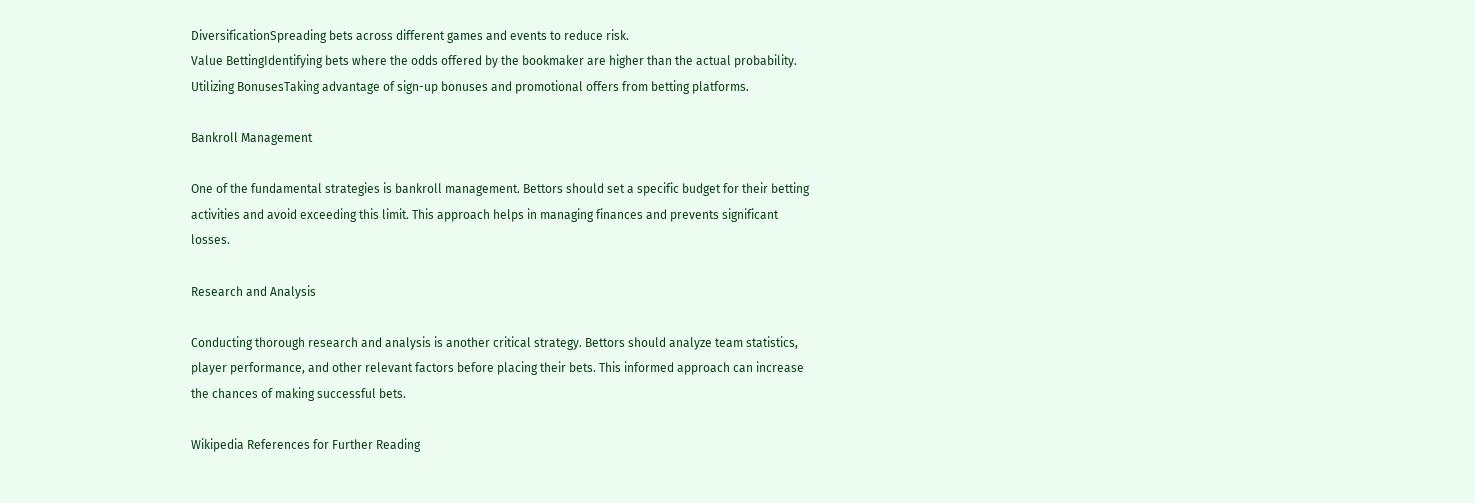DiversificationSpreading bets across different games and events to reduce risk.
Value BettingIdentifying bets where the odds offered by the bookmaker are higher than the actual probability.
Utilizing BonusesTaking advantage of sign-up bonuses and promotional offers from betting platforms.

Bankroll Management

One of the fundamental strategies is bankroll management. Bettors should set a specific budget for their betting activities and avoid exceeding this limit. This approach helps in managing finances and prevents significant losses.

Research and Analysis

Conducting thorough research and analysis is another critical strategy. Bettors should analyze team statistics, player performance, and other relevant factors before placing their bets. This informed approach can increase the chances of making successful bets.

Wikipedia References for Further Reading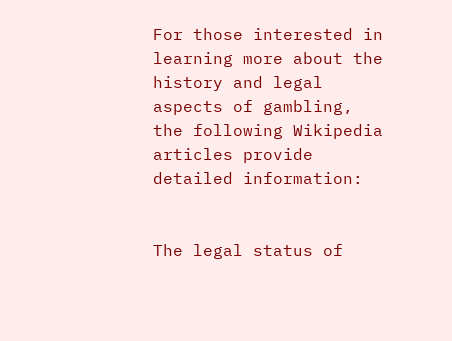For those interested in learning more about the history and legal aspects of gambling, the following Wikipedia articles provide detailed information:


The legal status of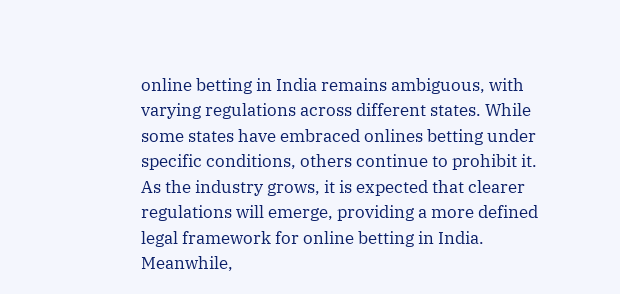online betting in India remains ambiguous, with varying regulations across different states. While some states have embraced onlines betting under specific conditions, others continue to prohibit it. As the industry grows, it is expected that clearer regulations will emerge, providing a more defined legal framework for online betting in India. Meanwhile,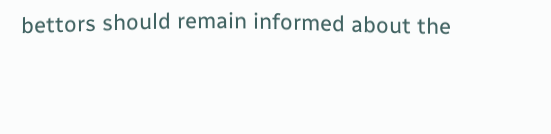bettors should remain informed about the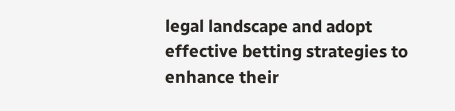legal landscape and adopt effective betting strategies to enhance their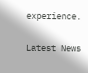experience.

Latest News